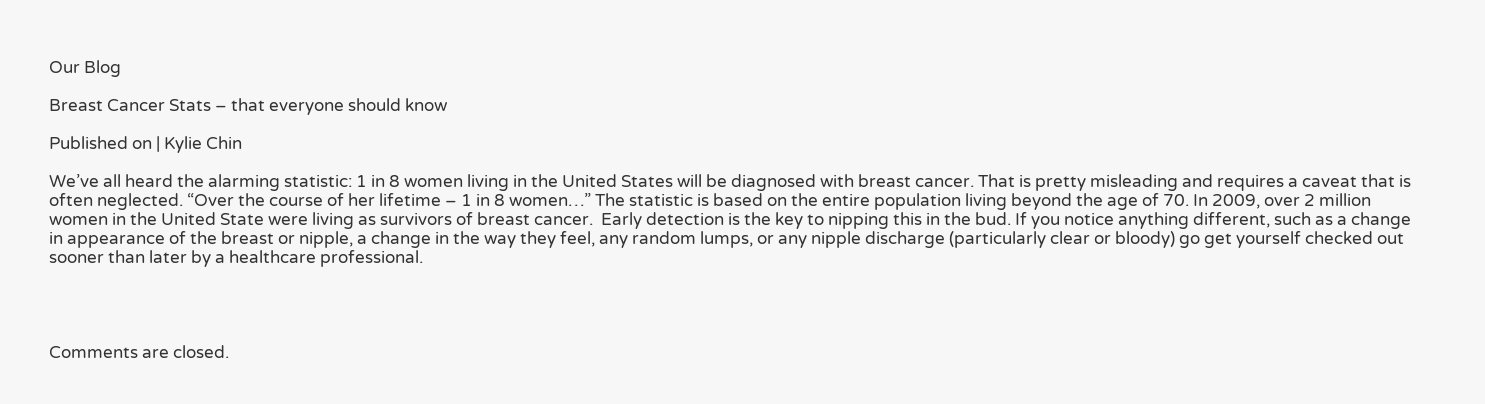Our Blog

Breast Cancer Stats – that everyone should know

Published on | Kylie Chin

We’ve all heard the alarming statistic: 1 in 8 women living in the United States will be diagnosed with breast cancer. That is pretty misleading and requires a caveat that is often neglected. “Over the course of her lifetime – 1 in 8 women…” The statistic is based on the entire population living beyond the age of 70. In 2009, over 2 million women in the United State were living as survivors of breast cancer.  Early detection is the key to nipping this in the bud. If you notice anything different, such as a change in appearance of the breast or nipple, a change in the way they feel, any random lumps, or any nipple discharge (particularly clear or bloody) go get yourself checked out sooner than later by a healthcare professional.




Comments are closed.